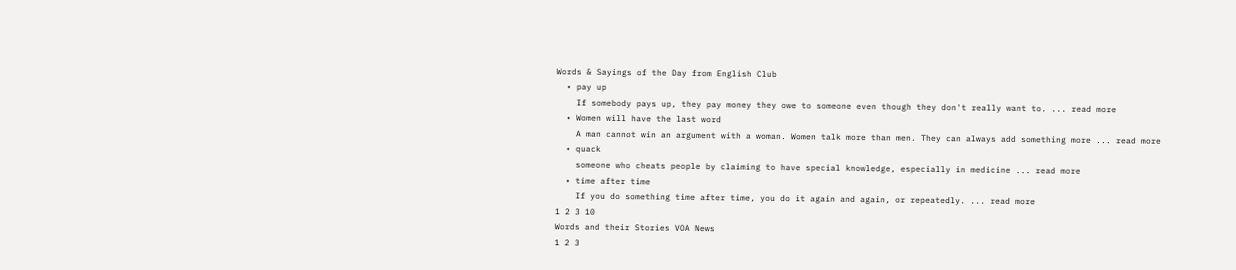Words & Sayings of the Day from English Club
  • pay up
    If somebody pays up, they pay money they owe to someone even though they don't really want to. ... read more
  • Women will have the last word
    A man cannot win an argument with a woman. Women talk more than men. They can always add something more ... read more
  • quack
    someone who cheats people by claiming to have special knowledge, especially in medicine ... read more
  • time after time
    If you do something time after time, you do it again and again, or repeatedly. ... read more
1 2 3 10
Words and their Stories VOA News
1 2 3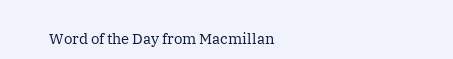Word of the Day from Macmillan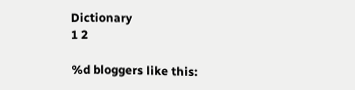Dictionary
1 2

%d bloggers like this: